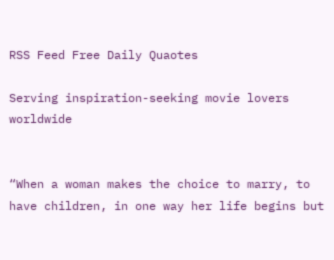RSS Feed Free Daily Quaotes

Serving inspiration-seeking movie lovers worldwide


“When a woman makes the choice to marry, to have children, in one way her life begins but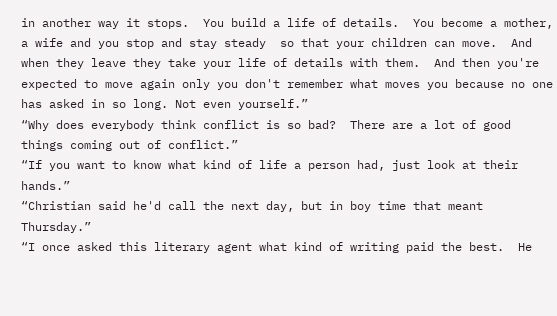in another way it stops.  You build a life of details.  You become a mother, a wife and you stop and stay steady  so that your children can move.  And when they leave they take your life of details with them.  And then you're expected to move again only you don't remember what moves you because no one has asked in so long. Not even yourself.”
“Why does everybody think conflict is so bad?  There are a lot of good things coming out of conflict.”
“If you want to know what kind of life a person had, just look at their hands.”
“Christian said he'd call the next day, but in boy time that meant Thursday.”
“I once asked this literary agent what kind of writing paid the best.  He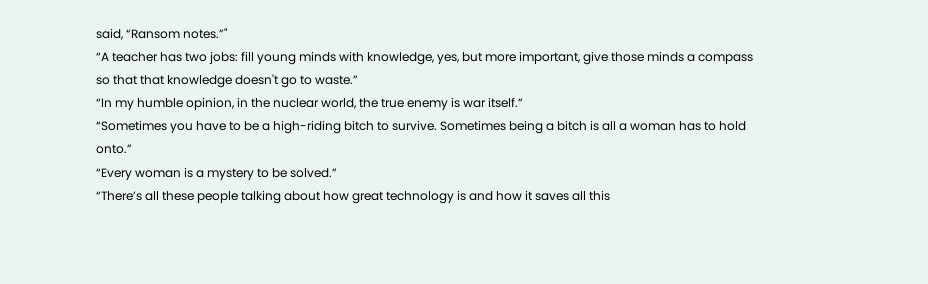said, “Ransom notes.”"
“A teacher has two jobs: fill young minds with knowledge, yes, but more important, give those minds a compass so that that knowledge doesn't go to waste.”
“In my humble opinion, in the nuclear world, the true enemy is war itself.”
“Sometimes you have to be a high-riding bitch to survive. Sometimes being a bitch is all a woman has to hold onto.”
“Every woman is a mystery to be solved.”
“There’s all these people talking about how great technology is and how it saves all this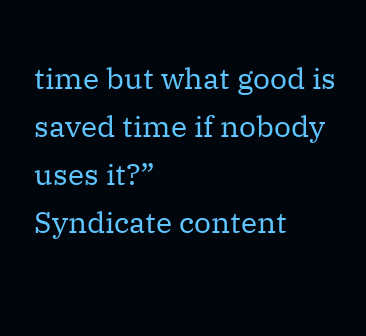time but what good is saved time if nobody uses it?”
Syndicate content